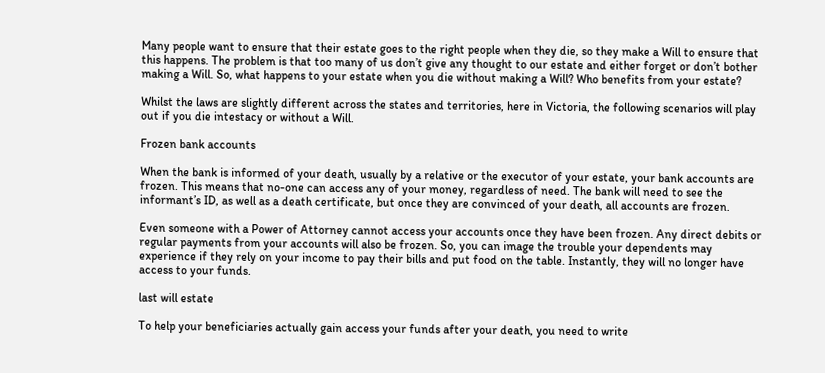Many people want to ensure that their estate goes to the right people when they die, so they make a Will to ensure that this happens. The problem is that too many of us don’t give any thought to our estate and either forget or don’t bother making a Will. So, what happens to your estate when you die without making a Will? Who benefits from your estate?

Whilst the laws are slightly different across the states and territories, here in Victoria, the following scenarios will play out if you die intestacy or without a Will.

Frozen bank accounts

When the bank is informed of your death, usually by a relative or the executor of your estate, your bank accounts are frozen. This means that no-one can access any of your money, regardless of need. The bank will need to see the informant’s ID, as well as a death certificate, but once they are convinced of your death, all accounts are frozen.

Even someone with a Power of Attorney cannot access your accounts once they have been frozen. Any direct debits or regular payments from your accounts will also be frozen. So, you can image the trouble your dependents may experience if they rely on your income to pay their bills and put food on the table. Instantly, they will no longer have access to your funds.

last will estate

To help your beneficiaries actually gain access your funds after your death, you need to write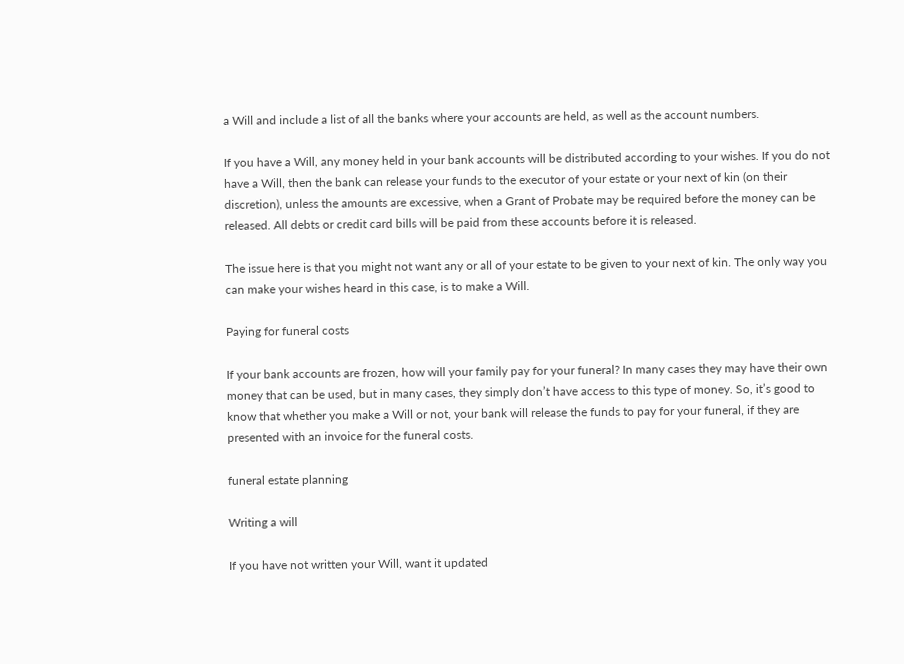a Will and include a list of all the banks where your accounts are held, as well as the account numbers.

If you have a Will, any money held in your bank accounts will be distributed according to your wishes. If you do not have a Will, then the bank can release your funds to the executor of your estate or your next of kin (on their discretion), unless the amounts are excessive, when a Grant of Probate may be required before the money can be released. All debts or credit card bills will be paid from these accounts before it is released.

The issue here is that you might not want any or all of your estate to be given to your next of kin. The only way you can make your wishes heard in this case, is to make a Will.

Paying for funeral costs

If your bank accounts are frozen, how will your family pay for your funeral? In many cases they may have their own money that can be used, but in many cases, they simply don’t have access to this type of money. So, it’s good to know that whether you make a Will or not, your bank will release the funds to pay for your funeral, if they are presented with an invoice for the funeral costs.

funeral estate planning

Writing a will

If you have not written your Will, want it updated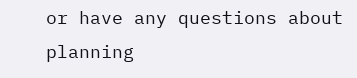or have any questions about planning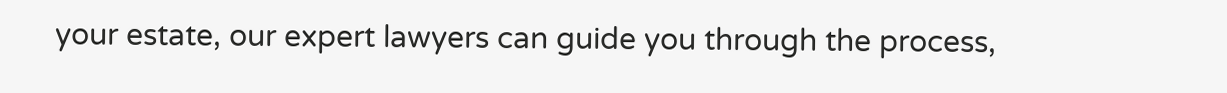your estate, our expert lawyers can guide you through the process,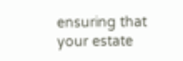ensuring that your estate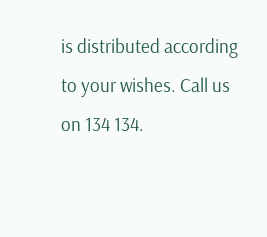is distributed according to your wishes. Call us on 134 134.